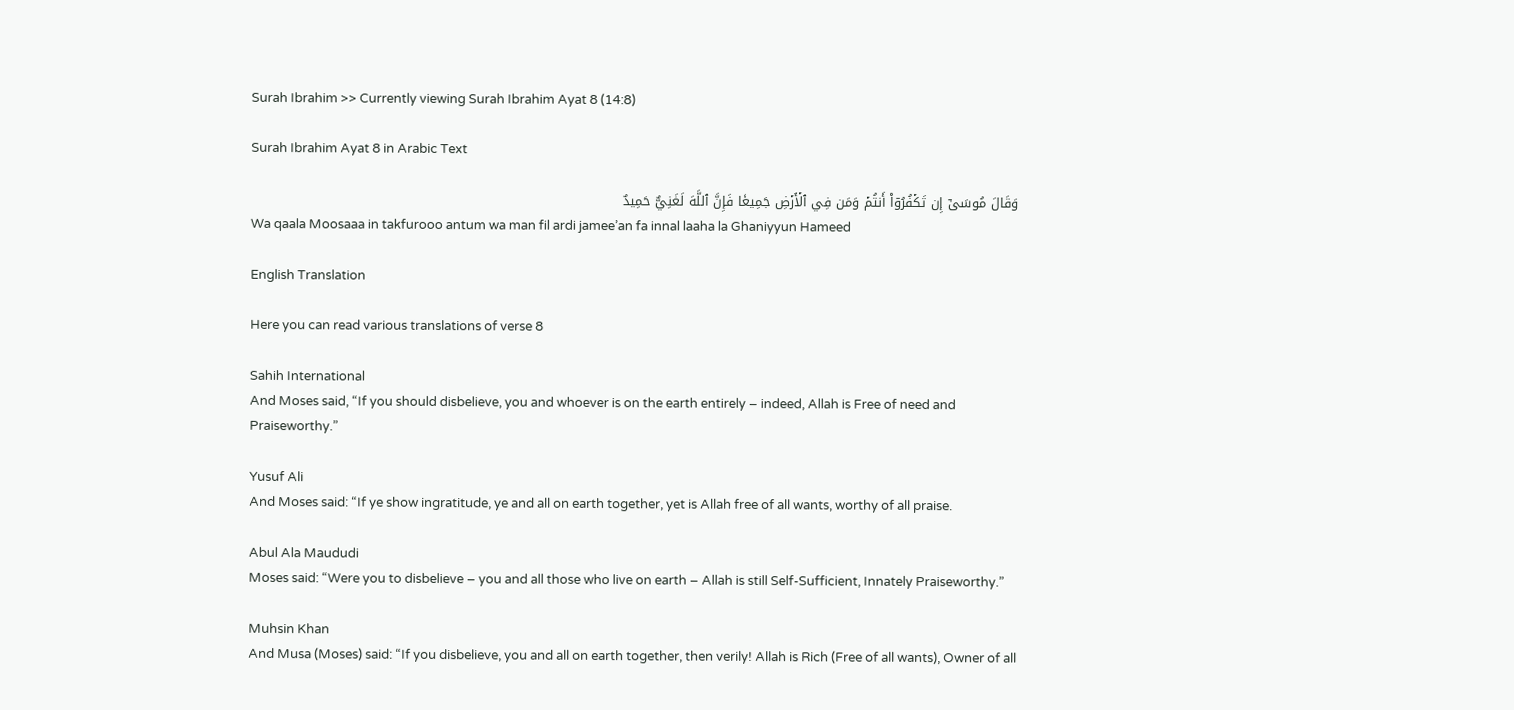Surah Ibrahim >> Currently viewing Surah Ibrahim Ayat 8 (14:8)

Surah Ibrahim Ayat 8 in Arabic Text

وَقَالَ مُوسَىٰٓ إِن تَكۡفُرُوٓاْ أَنتُمۡ وَمَن فِي ٱلۡأَرۡضِ جَمِيعٗا فَإِنَّ ٱللَّهَ لَغَنِيٌّ حَمِيدٌ
Wa qaala Moosaaa in takfurooo antum wa man fil ardi jamee’an fa innal laaha la Ghaniyyun Hameed

English Translation

Here you can read various translations of verse 8

Sahih International
And Moses said, “If you should disbelieve, you and whoever is on the earth entirely – indeed, Allah is Free of need and Praiseworthy.”

Yusuf Ali
And Moses said: “If ye show ingratitude, ye and all on earth together, yet is Allah free of all wants, worthy of all praise.

Abul Ala Maududi
Moses said: “Were you to disbelieve – you and all those who live on earth – Allah is still Self-Sufficient, Innately Praiseworthy.”

Muhsin Khan
And Musa (Moses) said: “If you disbelieve, you and all on earth together, then verily! Allah is Rich (Free of all wants), Owner of all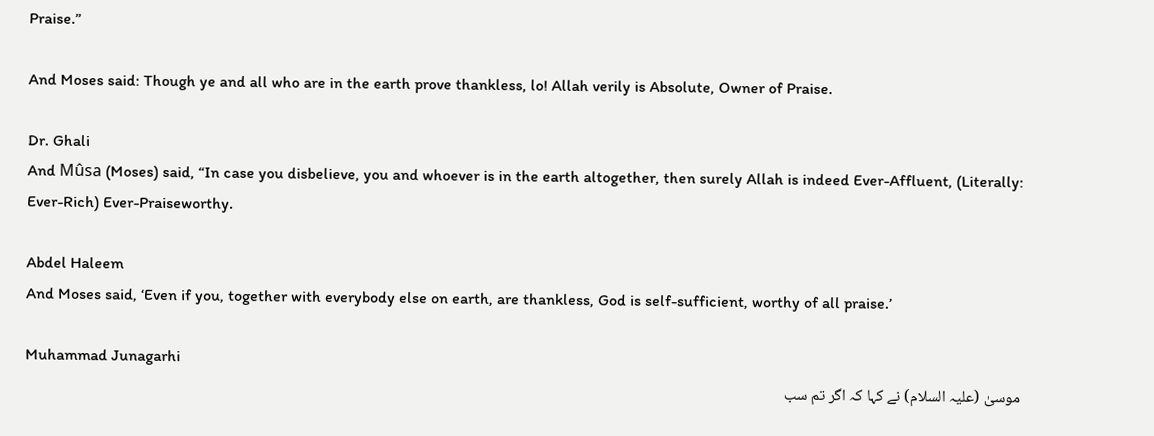Praise.”

And Moses said: Though ye and all who are in the earth prove thankless, lo! Allah verily is Absolute, Owner of Praise.

Dr. Ghali
And Mûsa (Moses) said, “In case you disbelieve, you and whoever is in the earth altogether, then surely Allah is indeed Ever-Affluent, (Literally: Ever-Rich) Ever-Praiseworthy.

Abdel Haleem
And Moses said, ‘Even if you, together with everybody else on earth, are thankless, God is self-sufficient, worthy of all praise.’

Muhammad Junagarhi
موسیٰ (علیہ السلام) نے کہا کہ اگر تم سب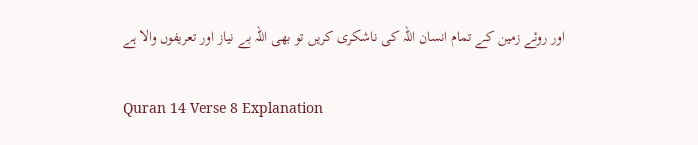اور روئے زمین کے تمام انسان اللہ کی ناشکری کریں تو بھی اللہ بے نیاز اور تعریفوں والا ہے

Quran 14 Verse 8 Explanation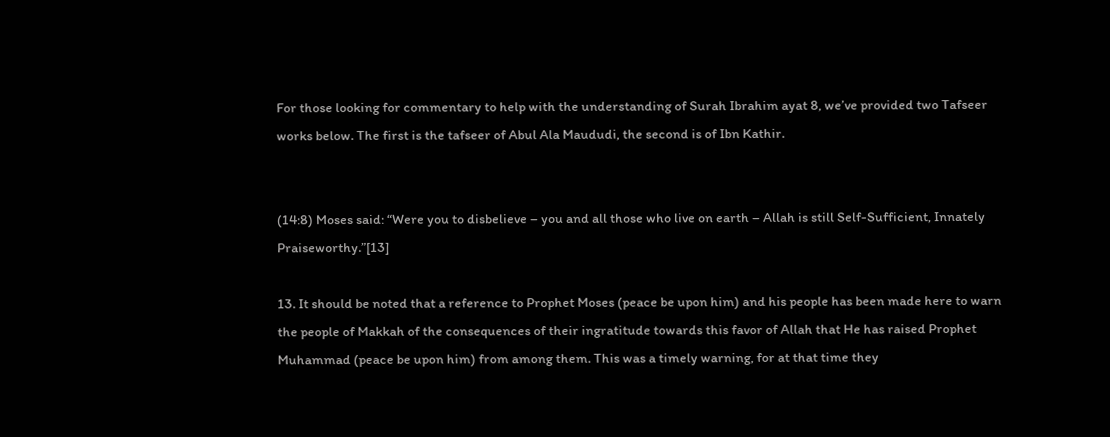For those looking for commentary to help with the understanding of Surah Ibrahim ayat 8, we’ve provided two Tafseer works below. The first is the tafseer of Abul Ala Maududi, the second is of Ibn Kathir.


(14:8) Moses said: “Were you to disbelieve – you and all those who live on earth – Allah is still Self-Sufficient, Innately Praiseworthy.”[13]

13. It should be noted that a reference to Prophet Moses (peace be upon him) and his people has been made here to warn the people of Makkah of the consequences of their ingratitude towards this favor of Allah that He has raised Prophet Muhammad (peace be upon him) from among them. This was a timely warning, for at that time they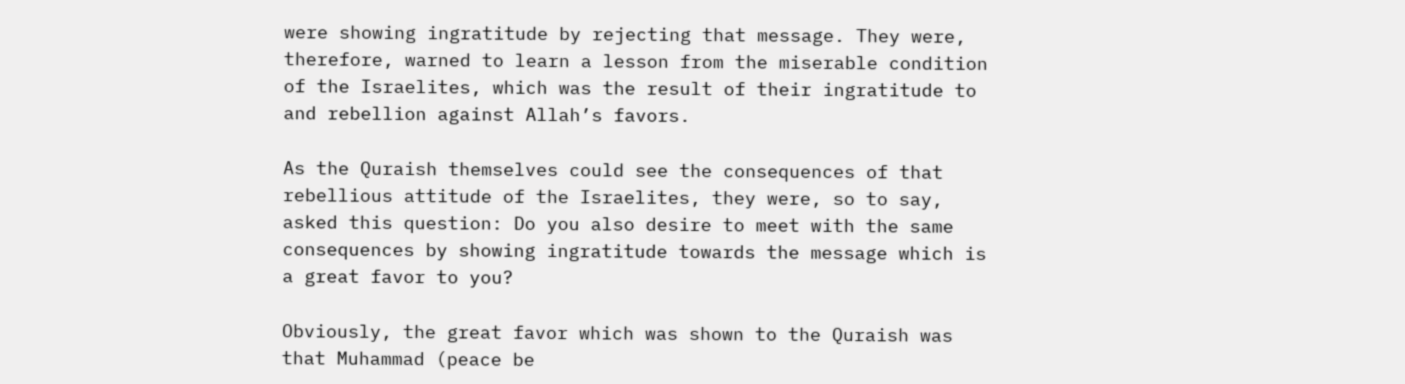were showing ingratitude by rejecting that message. They were, therefore, warned to learn a lesson from the miserable condition of the Israelites, which was the result of their ingratitude to and rebellion against Allah’s favors.

As the Quraish themselves could see the consequences of that rebellious attitude of the Israelites, they were, so to say, asked this question: Do you also desire to meet with the same consequences by showing ingratitude towards the message which is a great favor to you?

Obviously, the great favor which was shown to the Quraish was that Muhammad (peace be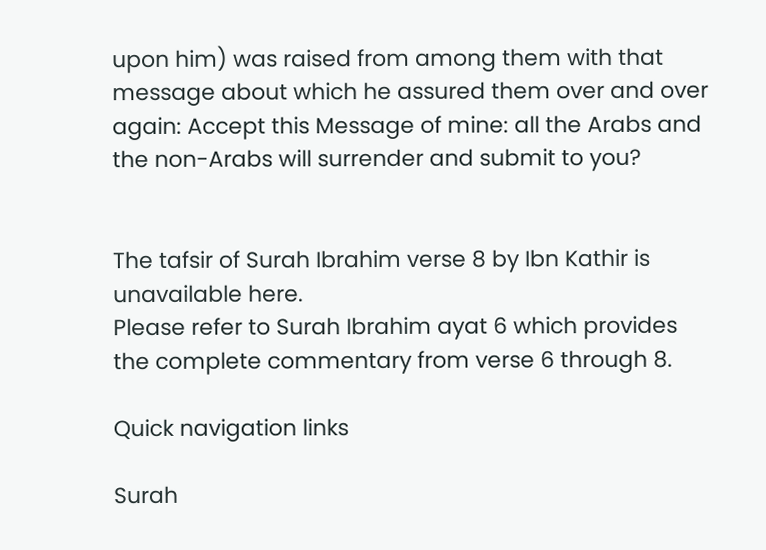upon him) was raised from among them with that message about which he assured them over and over again: Accept this Message of mine: all the Arabs and the non-Arabs will surrender and submit to you?


The tafsir of Surah Ibrahim verse 8 by Ibn Kathir is unavailable here.
Please refer to Surah Ibrahim ayat 6 which provides the complete commentary from verse 6 through 8.

Quick navigation links

Surah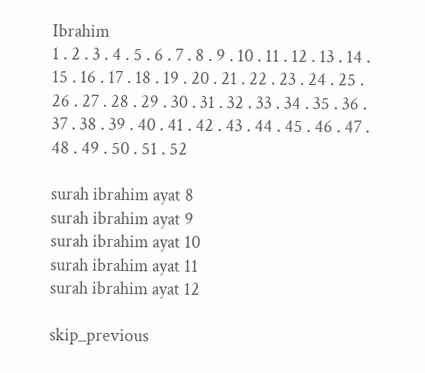Ibrahim
1 . 2 . 3 . 4 . 5 . 6 . 7 . 8 . 9 . 10 . 11 . 12 . 13 . 14 . 15 . 16 . 17 . 18 . 19 . 20 . 21 . 22 . 23 . 24 . 25 . 26 . 27 . 28 . 29 . 30 . 31 . 32 . 33 . 34 . 35 . 36 . 37 . 38 . 39 . 40 . 41 . 42 . 43 . 44 . 45 . 46 . 47 . 48 . 49 . 50 . 51 . 52

surah ibrahim ayat 8
surah ibrahim ayat 9
surah ibrahim ayat 10
surah ibrahim ayat 11
surah ibrahim ayat 12

skip_previous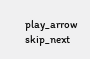play_arrow skip_next